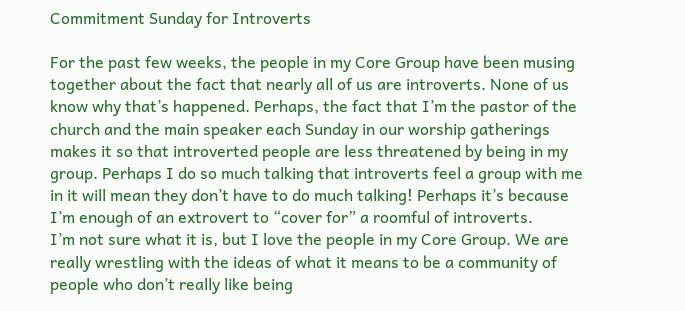Commitment Sunday for Introverts

For the past few weeks, the people in my Core Group have been musing together about the fact that nearly all of us are introverts. None of us know why that’s happened. Perhaps, the fact that I’m the pastor of the church and the main speaker each Sunday in our worship gatherings makes it so that introverted people are less threatened by being in my group. Perhaps I do so much talking that introverts feel a group with me in it will mean they don’t have to do much talking! Perhaps it’s because I’m enough of an extrovert to “cover for” a roomful of introverts.
I’m not sure what it is, but I love the people in my Core Group. We are really wrestling with the ideas of what it means to be a community of people who don’t really like being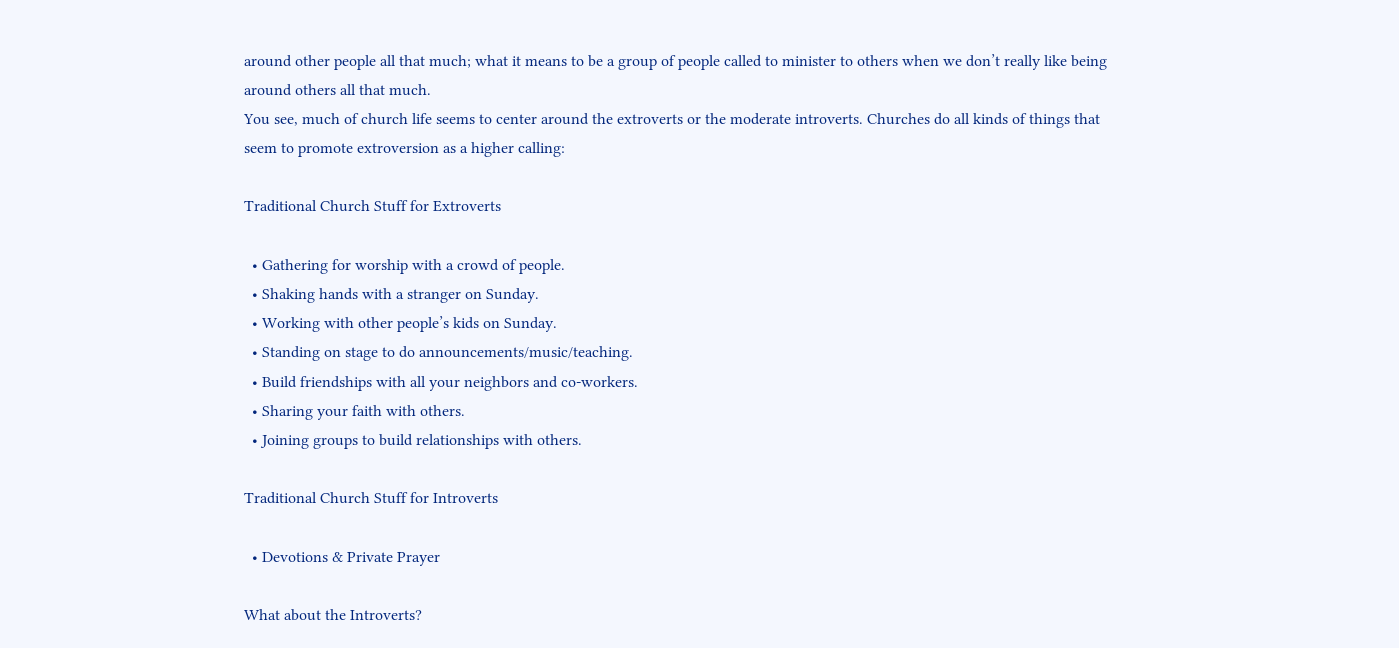around other people all that much; what it means to be a group of people called to minister to others when we don’t really like being around others all that much.
You see, much of church life seems to center around the extroverts or the moderate introverts. Churches do all kinds of things that seem to promote extroversion as a higher calling:

Traditional Church Stuff for Extroverts

  • Gathering for worship with a crowd of people.
  • Shaking hands with a stranger on Sunday.
  • Working with other people’s kids on Sunday.
  • Standing on stage to do announcements/music/teaching.
  • Build friendships with all your neighbors and co-workers.
  • Sharing your faith with others.
  • Joining groups to build relationships with others.

Traditional Church Stuff for Introverts

  • Devotions & Private Prayer

What about the Introverts?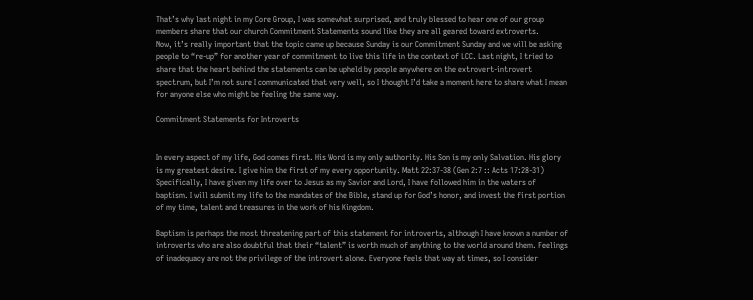That’s why last night in my Core Group, I was somewhat surprised, and truly blessed to hear one of our group members share that our church Commitment Statements sound like they are all geared toward extroverts.
Now, it’s really important that the topic came up because Sunday is our Commitment Sunday and we will be asking people to “re-up” for another year of commitment to live this life in the context of LCC. Last night, I tried to share that the heart behind the statements can be upheld by people anywhere on the extrovert-introvert spectrum, but I’m not sure I communicated that very well, so I thought I’d take a moment here to share what I mean for anyone else who might be feeling the same way.

Commitment Statements for Introverts


In every aspect of my life, God comes first. His Word is my only authority. His Son is my only Salvation. His glory is my greatest desire. I give him the first of my every opportunity. Matt 22:37-38 (Gen 2:7 :: Acts 17:28-31)
Specifically, I have given my life over to Jesus as my Savior and Lord, I have followed him in the waters of baptism. I will submit my life to the mandates of the Bible, stand up for God’s honor, and invest the first portion of my time, talent and treasures in the work of his Kingdom.

Baptism is perhaps the most threatening part of this statement for introverts, although I have known a number of introverts who are also doubtful that their “talent” is worth much of anything to the world around them. Feelings of inadequacy are not the privilege of the introvert alone. Everyone feels that way at times, so I consider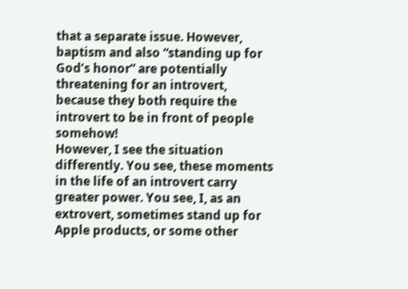that a separate issue. However, baptism and also “standing up for God’s honor” are potentially threatening for an introvert, because they both require the introvert to be in front of people somehow!
However, I see the situation differently. You see, these moments in the life of an introvert carry greater power. You see, I, as an extrovert, sometimes stand up for Apple products, or some other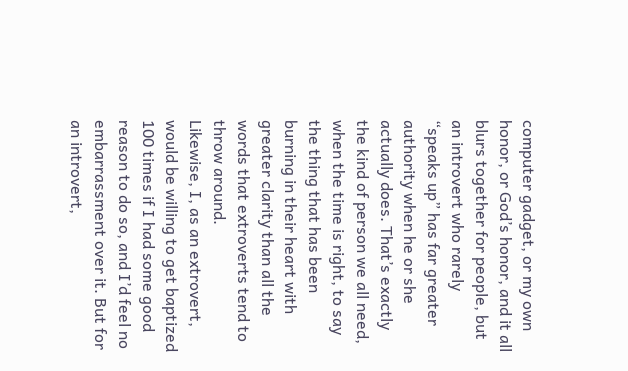computer gadget, or my own honor, or God’s honor, and it all blurs together for people, but an introvert who rarely “speaks up” has far greater authority when he or she actually does. That’s exactly the kind of person we all need, when the time is right, to say the thing that has been burning in their heart with greater clarity than all the words that extroverts tend to throw around.
Likewise, I, as an extrovert, would be willing to get baptized 100 times if I had some good reason to do so, and I’d feel no embarrassment over it. But for an introvert,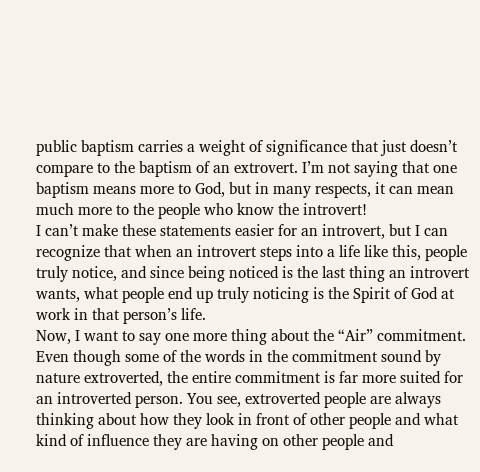public baptism carries a weight of significance that just doesn’t compare to the baptism of an extrovert. I’m not saying that one baptism means more to God, but in many respects, it can mean much more to the people who know the introvert!
I can’t make these statements easier for an introvert, but I can recognize that when an introvert steps into a life like this, people truly notice, and since being noticed is the last thing an introvert wants, what people end up truly noticing is the Spirit of God at work in that person’s life.
Now, I want to say one more thing about the “Air” commitment. Even though some of the words in the commitment sound by nature extroverted, the entire commitment is far more suited for an introverted person. You see, extroverted people are always thinking about how they look in front of other people and what kind of influence they are having on other people and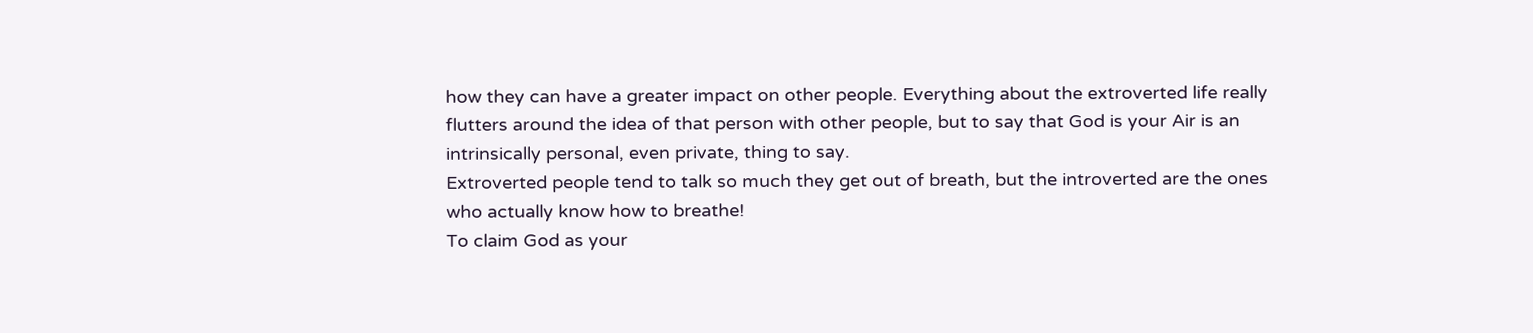how they can have a greater impact on other people. Everything about the extroverted life really flutters around the idea of that person with other people, but to say that God is your Air is an intrinsically personal, even private, thing to say.
Extroverted people tend to talk so much they get out of breath, but the introverted are the ones who actually know how to breathe!
To claim God as your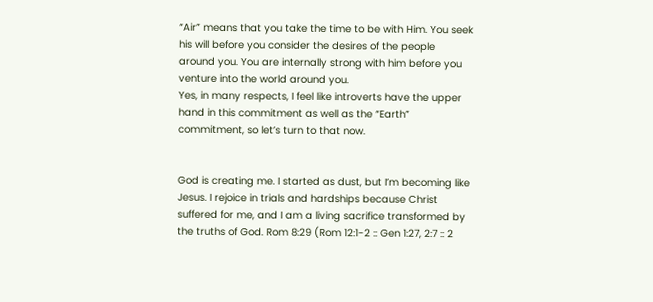“Air” means that you take the time to be with Him. You seek his will before you consider the desires of the people around you. You are internally strong with him before you venture into the world around you.
Yes, in many respects, I feel like introverts have the upper hand in this commitment as well as the “Earth” commitment, so let’s turn to that now.


God is creating me. I started as dust, but I’m becoming like Jesus. I rejoice in trials and hardships because Christ suffered for me, and I am a living sacrifice transformed by the truths of God. Rom 8:29 (Rom 12:1-2 :: Gen 1:27, 2:7 :: 2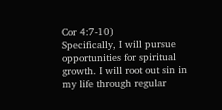Cor 4:7-10)
Specifically, I will pursue opportunities for spiritual growth. I will root out sin in my life through regular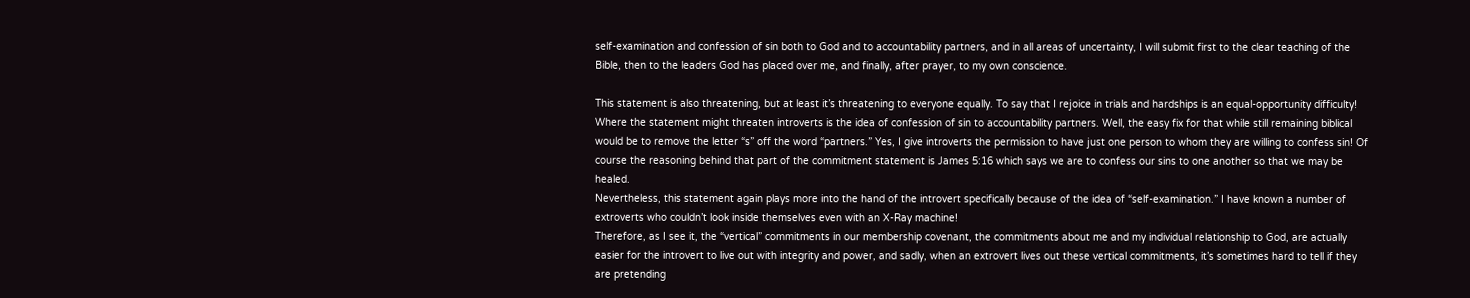self-examination and confession of sin both to God and to accountability partners, and in all areas of uncertainty, I will submit first to the clear teaching of the Bible, then to the leaders God has placed over me, and finally, after prayer, to my own conscience.

This statement is also threatening, but at least it’s threatening to everyone equally. To say that I rejoice in trials and hardships is an equal-opportunity difficulty!
Where the statement might threaten introverts is the idea of confession of sin to accountability partners. Well, the easy fix for that while still remaining biblical would be to remove the letter “s” off the word “partners.” Yes, I give introverts the permission to have just one person to whom they are willing to confess sin! Of course the reasoning behind that part of the commitment statement is James 5:16 which says we are to confess our sins to one another so that we may be healed.
Nevertheless, this statement again plays more into the hand of the introvert specifically because of the idea of “self-examination.” I have known a number of extroverts who couldn’t look inside themselves even with an X-Ray machine!
Therefore, as I see it, the “vertical” commitments in our membership covenant, the commitments about me and my individual relationship to God, are actually easier for the introvert to live out with integrity and power, and sadly, when an extrovert lives out these vertical commitments, it’s sometimes hard to tell if they are pretending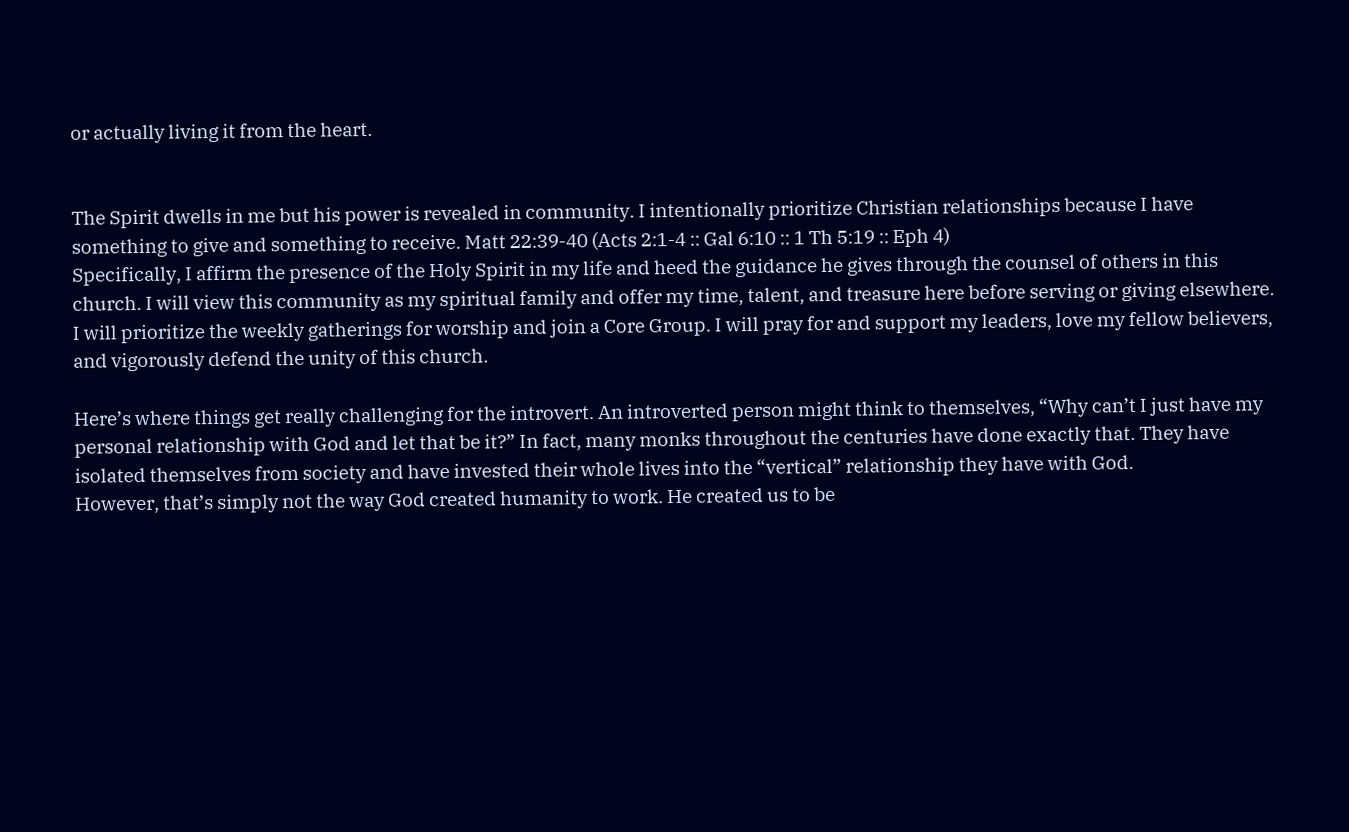or actually living it from the heart.


The Spirit dwells in me but his power is revealed in community. I intentionally prioritize Christian relationships because I have something to give and something to receive. Matt 22:39-40 (Acts 2:1-4 :: Gal 6:10 :: 1 Th 5:19 :: Eph 4)
Specifically, I affirm the presence of the Holy Spirit in my life and heed the guidance he gives through the counsel of others in this church. I will view this community as my spiritual family and offer my time, talent, and treasure here before serving or giving elsewhere. I will prioritize the weekly gatherings for worship and join a Core Group. I will pray for and support my leaders, love my fellow believers, and vigorously defend the unity of this church.

Here’s where things get really challenging for the introvert. An introverted person might think to themselves, “Why can’t I just have my personal relationship with God and let that be it?” In fact, many monks throughout the centuries have done exactly that. They have isolated themselves from society and have invested their whole lives into the “vertical” relationship they have with God.
However, that’s simply not the way God created humanity to work. He created us to be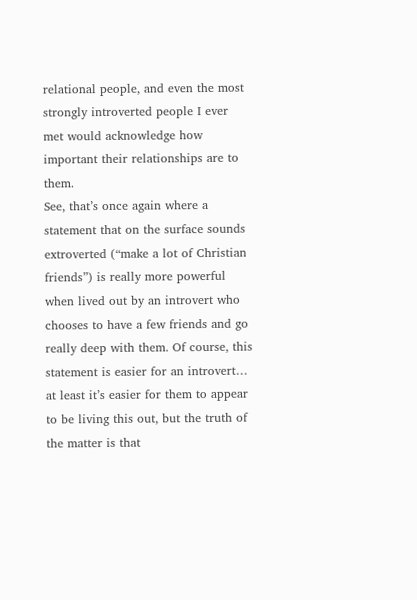relational people, and even the most strongly introverted people I ever met would acknowledge how important their relationships are to them.
See, that’s once again where a statement that on the surface sounds extroverted (“make a lot of Christian friends”) is really more powerful when lived out by an introvert who chooses to have a few friends and go really deep with them. Of course, this statement is easier for an introvert… at least it’s easier for them to appear to be living this out, but the truth of the matter is that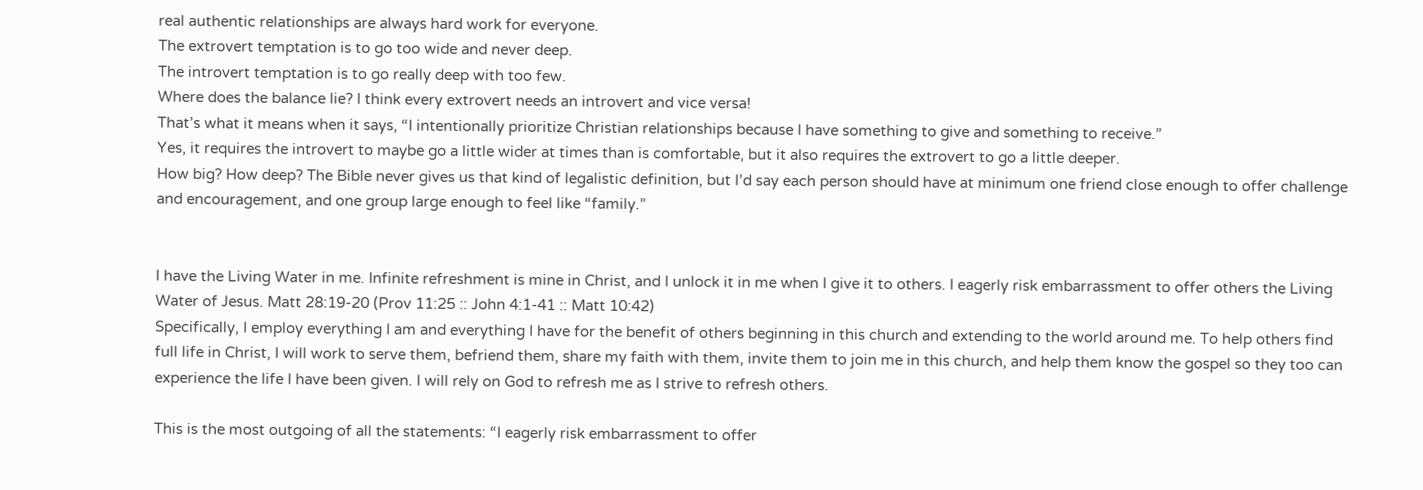real authentic relationships are always hard work for everyone.
The extrovert temptation is to go too wide and never deep.
The introvert temptation is to go really deep with too few.
Where does the balance lie? I think every extrovert needs an introvert and vice versa!
That’s what it means when it says, “I intentionally prioritize Christian relationships because I have something to give and something to receive.”
Yes, it requires the introvert to maybe go a little wider at times than is comfortable, but it also requires the extrovert to go a little deeper.
How big? How deep? The Bible never gives us that kind of legalistic definition, but I’d say each person should have at minimum one friend close enough to offer challenge and encouragement, and one group large enough to feel like “family.”


I have the Living Water in me. Infinite refreshment is mine in Christ, and I unlock it in me when I give it to others. I eagerly risk embarrassment to offer others the Living Water of Jesus. Matt 28:19-20 (Prov 11:25 :: John 4:1-41 :: Matt 10:42)
Specifically, I employ everything I am and everything I have for the benefit of others beginning in this church and extending to the world around me. To help others find full life in Christ, I will work to serve them, befriend them, share my faith with them, invite them to join me in this church, and help them know the gospel so they too can experience the life I have been given. I will rely on God to refresh me as I strive to refresh others.

This is the most outgoing of all the statements: “I eagerly risk embarrassment to offer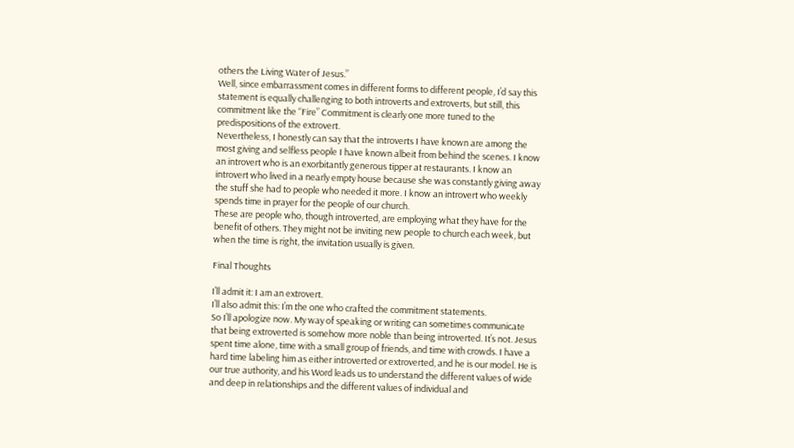others the Living Water of Jesus.”
Well, since embarrassment comes in different forms to different people, I’d say this statement is equally challenging to both introverts and extroverts, but still, this commitment like the “Fire” Commitment is clearly one more tuned to the predispositions of the extrovert.
Nevertheless, I honestly can say that the introverts I have known are among the most giving and selfless people I have known albeit from behind the scenes. I know an introvert who is an exorbitantly generous tipper at restaurants. I know an introvert who lived in a nearly empty house because she was constantly giving away the stuff she had to people who needed it more. I know an introvert who weekly spends time in prayer for the people of our church.
These are people who, though introverted, are employing what they have for the benefit of others. They might not be inviting new people to church each week, but when the time is right, the invitation usually is given.

Final Thoughts

I’ll admit it: I am an extrovert.
I’ll also admit this: I’m the one who crafted the commitment statements.
So I’ll apologize now. My way of speaking or writing can sometimes communicate that being extroverted is somehow more noble than being introverted. It’s not. Jesus spent time alone, time with a small group of friends, and time with crowds. I have a hard time labeling him as either introverted or extroverted, and he is our model. He is our true authority, and his Word leads us to understand the different values of wide and deep in relationships and the different values of individual and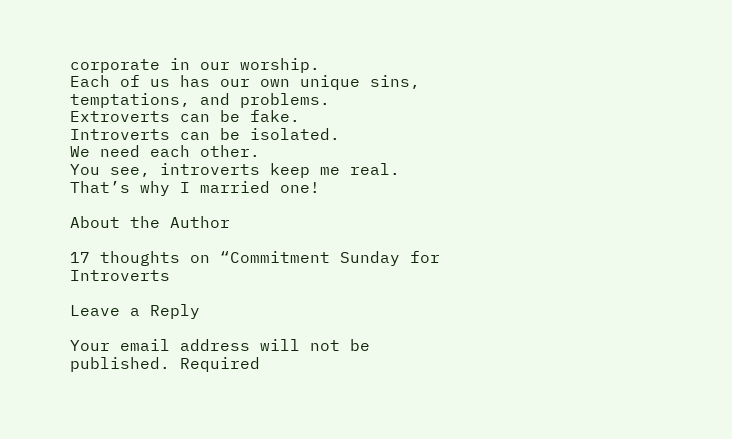corporate in our worship.
Each of us has our own unique sins, temptations, and problems.
Extroverts can be fake.
Introverts can be isolated.
We need each other.
You see, introverts keep me real. That’s why I married one!

About the Author

17 thoughts on “Commitment Sunday for Introverts

Leave a Reply

Your email address will not be published. Required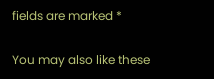fields are marked *

You may also like these